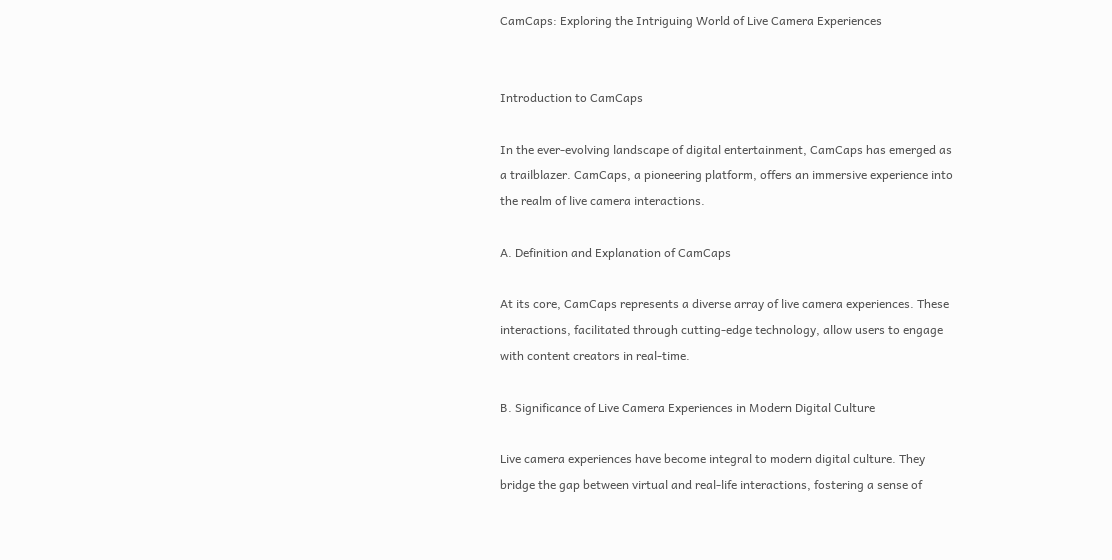CamCaps: Exploring the Intriguing World of Live Camera Experiences


Introduction to CamCaps

In the ever-evolving landscape of digital entertainment, CamCaps has emerged as a trailblazer. CamCaps, a pioneering platform, offers an immersive experience into the realm of live camera interactions.

A. Definition and Explanation of CamCaps

At its core, CamCaps represents a diverse array of live camera experiences. These interactions, facilitated through cutting-edge technology, allow users to engage with content creators in real-time.

B. Significance of Live Camera Experiences in Modern Digital Culture

Live camera experiences have become integral to modern digital culture. They bridge the gap between virtual and real-life interactions, fostering a sense of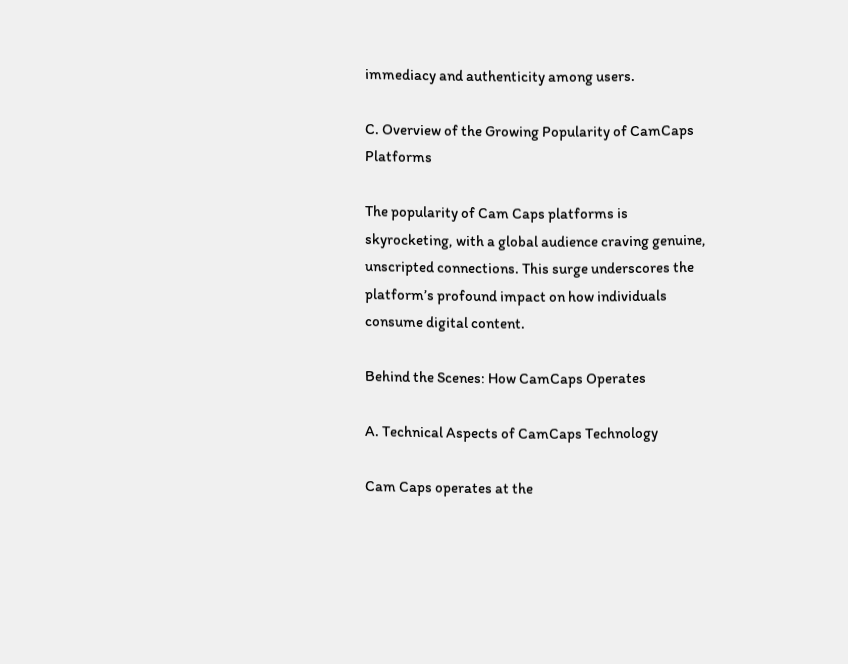immediacy and authenticity among users.

C. Overview of the Growing Popularity of CamCaps Platforms

The popularity of Cam Caps platforms is skyrocketing, with a global audience craving genuine, unscripted connections. This surge underscores the platform’s profound impact on how individuals consume digital content.

Behind the Scenes: How CamCaps Operates

A. Technical Aspects of CamCaps Technology

Cam Caps operates at the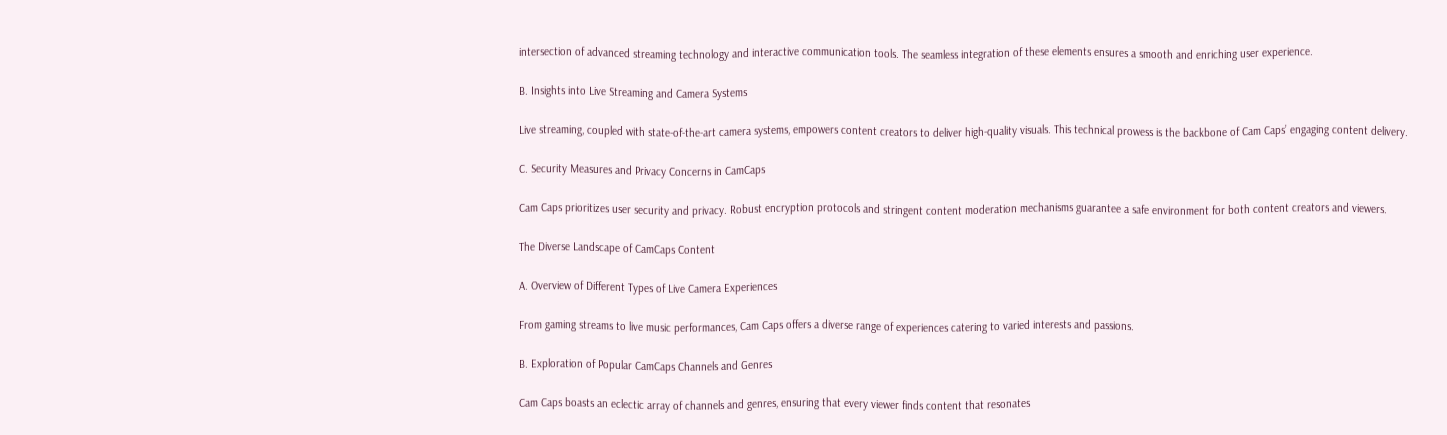intersection of advanced streaming technology and interactive communication tools. The seamless integration of these elements ensures a smooth and enriching user experience.

B. Insights into Live Streaming and Camera Systems

Live streaming, coupled with state-of-the-art camera systems, empowers content creators to deliver high-quality visuals. This technical prowess is the backbone of Cam Caps’ engaging content delivery.

C. Security Measures and Privacy Concerns in CamCaps

Cam Caps prioritizes user security and privacy. Robust encryption protocols and stringent content moderation mechanisms guarantee a safe environment for both content creators and viewers.

The Diverse Landscape of CamCaps Content

A. Overview of Different Types of Live Camera Experiences

From gaming streams to live music performances, Cam Caps offers a diverse range of experiences catering to varied interests and passions.

B. Exploration of Popular CamCaps Channels and Genres

Cam Caps boasts an eclectic array of channels and genres, ensuring that every viewer finds content that resonates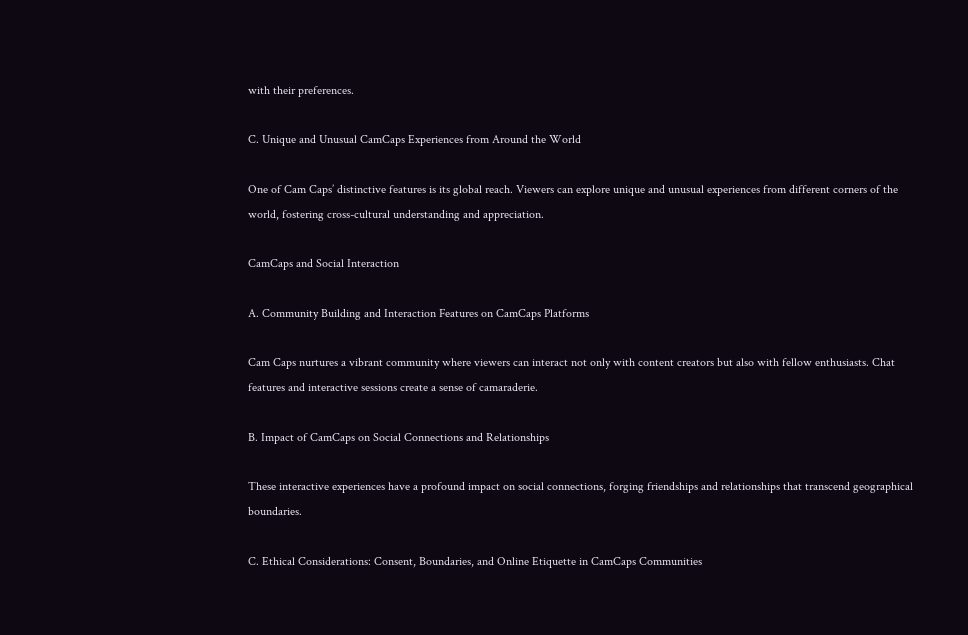with their preferences.

C. Unique and Unusual CamCaps Experiences from Around the World

One of Cam Caps’ distinctive features is its global reach. Viewers can explore unique and unusual experiences from different corners of the world, fostering cross-cultural understanding and appreciation.

CamCaps and Social Interaction

A. Community Building and Interaction Features on CamCaps Platforms

Cam Caps nurtures a vibrant community where viewers can interact not only with content creators but also with fellow enthusiasts. Chat features and interactive sessions create a sense of camaraderie.

B. Impact of CamCaps on Social Connections and Relationships

These interactive experiences have a profound impact on social connections, forging friendships and relationships that transcend geographical boundaries.

C. Ethical Considerations: Consent, Boundaries, and Online Etiquette in CamCaps Communities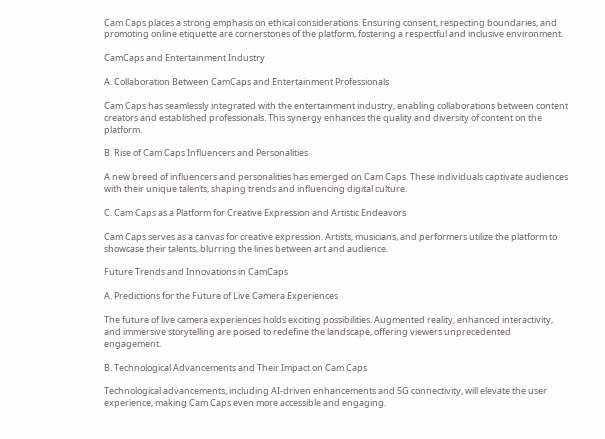Cam Caps places a strong emphasis on ethical considerations. Ensuring consent, respecting boundaries, and promoting online etiquette are cornerstones of the platform, fostering a respectful and inclusive environment.

CamCaps and Entertainment Industry

A. Collaboration Between CamCaps and Entertainment Professionals

Cam Caps has seamlessly integrated with the entertainment industry, enabling collaborations between content creators and established professionals. This synergy enhances the quality and diversity of content on the platform.

B. Rise of Cam Caps Influencers and Personalities

A new breed of influencers and personalities has emerged on Cam Caps. These individuals captivate audiences with their unique talents, shaping trends and influencing digital culture.

C. Cam Caps as a Platform for Creative Expression and Artistic Endeavors

Cam Caps serves as a canvas for creative expression. Artists, musicians, and performers utilize the platform to showcase their talents, blurring the lines between art and audience.

Future Trends and Innovations in CamCaps

A. Predictions for the Future of Live Camera Experiences

The future of live camera experiences holds exciting possibilities. Augmented reality, enhanced interactivity, and immersive storytelling are poised to redefine the landscape, offering viewers unprecedented engagement.

B. Technological Advancements and Their Impact on Cam Caps

Technological advancements, including AI-driven enhancements and 5G connectivity, will elevate the user experience, making Cam Caps even more accessible and engaging.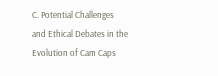C. Potential Challenges and Ethical Debates in the Evolution of Cam Caps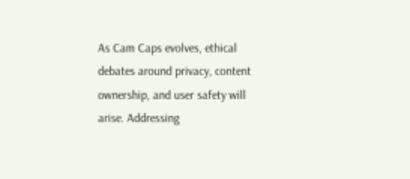As Cam Caps evolves, ethical debates around privacy, content ownership, and user safety will arise. Addressing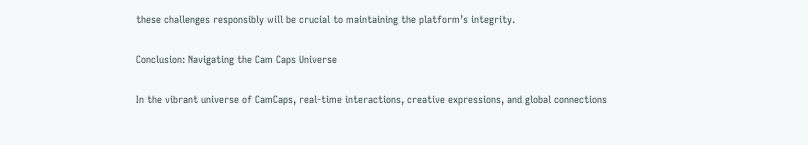these challenges responsibly will be crucial to maintaining the platform’s integrity.

Conclusion: Navigating the Cam Caps Universe

In the vibrant universe of CamCaps, real-time interactions, creative expressions, and global connections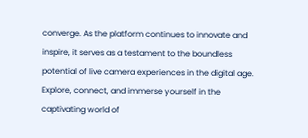converge. As the platform continues to innovate and inspire, it serves as a testament to the boundless potential of live camera experiences in the digital age. Explore, connect, and immerse yourself in the captivating world of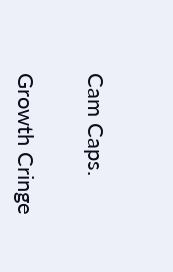Cam Caps.

Growth Cringe